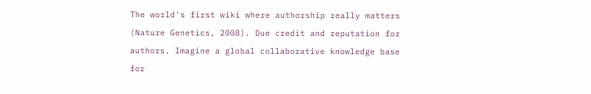The world's first wiki where authorship really matters (Nature Genetics, 2008). Due credit and reputation for authors. Imagine a global collaborative knowledge base for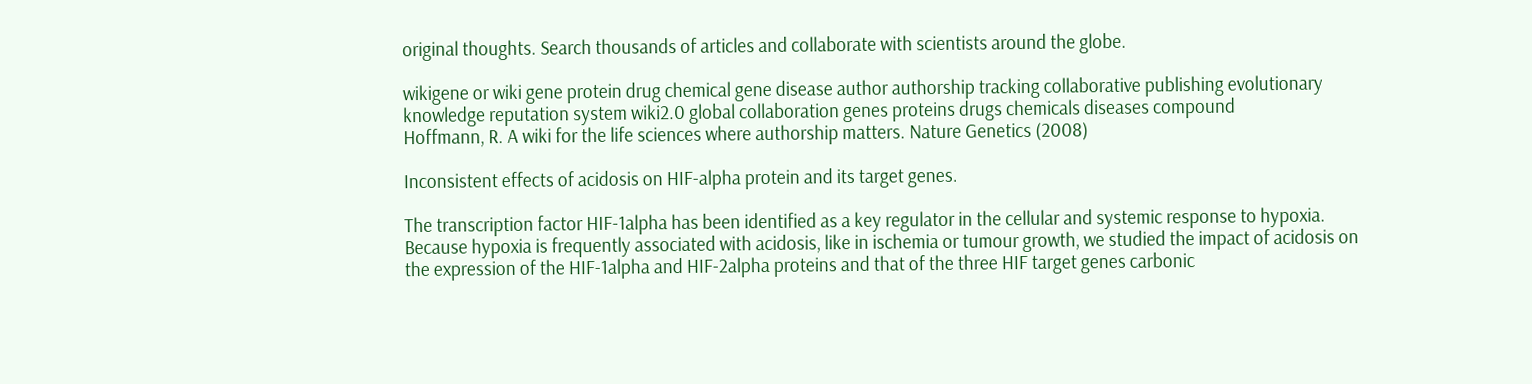original thoughts. Search thousands of articles and collaborate with scientists around the globe.

wikigene or wiki gene protein drug chemical gene disease author authorship tracking collaborative publishing evolutionary knowledge reputation system wiki2.0 global collaboration genes proteins drugs chemicals diseases compound
Hoffmann, R. A wiki for the life sciences where authorship matters. Nature Genetics (2008)

Inconsistent effects of acidosis on HIF-alpha protein and its target genes.

The transcription factor HIF-1alpha has been identified as a key regulator in the cellular and systemic response to hypoxia. Because hypoxia is frequently associated with acidosis, like in ischemia or tumour growth, we studied the impact of acidosis on the expression of the HIF-1alpha and HIF-2alpha proteins and that of the three HIF target genes carbonic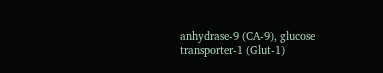anhydrase-9 (CA-9), glucose transporter-1 (Glut-1)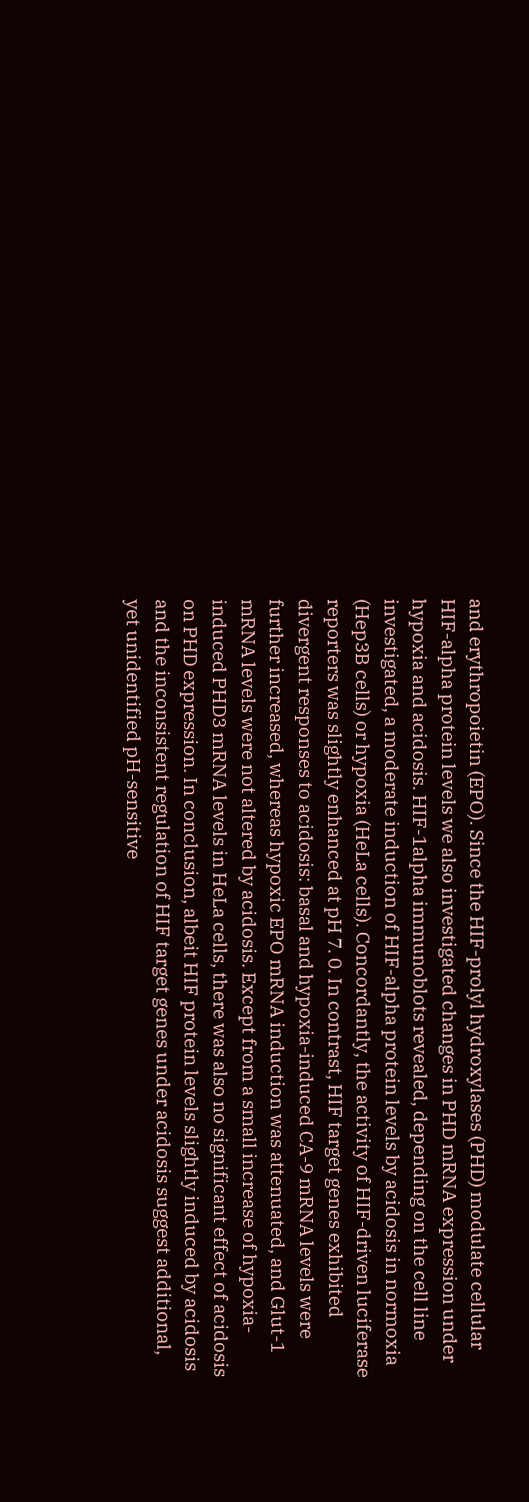and erythropoietin (EPO). Since the HIF-prolyl hydroxylases (PHD) modulate cellular HIF-alpha protein levels we also investigated changes in PHD mRNA expression under hypoxia and acidosis. HIF-1alpha immunoblots revealed, depending on the cell line investigated, a moderate induction of HIF-alpha protein levels by acidosis in normoxia (Hep3B cells) or hypoxia (HeLa cells). Concordantly, the activity of HIF-driven luciferase reporters was slightly enhanced at pH 7. 0. In contrast, HIF target genes exhibited divergent responses to acidosis: basal and hypoxia-induced CA-9 mRNA levels were further increased, whereas hypoxic EPO mRNA induction was attenuated, and Glut-1 mRNA levels were not altered by acidosis. Except from a small increase of hypoxia-induced PHD3 mRNA levels in HeLa cells, there was also no significant effect of acidosis on PHD expression. In conclusion, albeit HIF protein levels slightly induced by acidosis and the inconsistent regulation of HIF target genes under acidosis suggest additional, yet unidentified pH-sensitive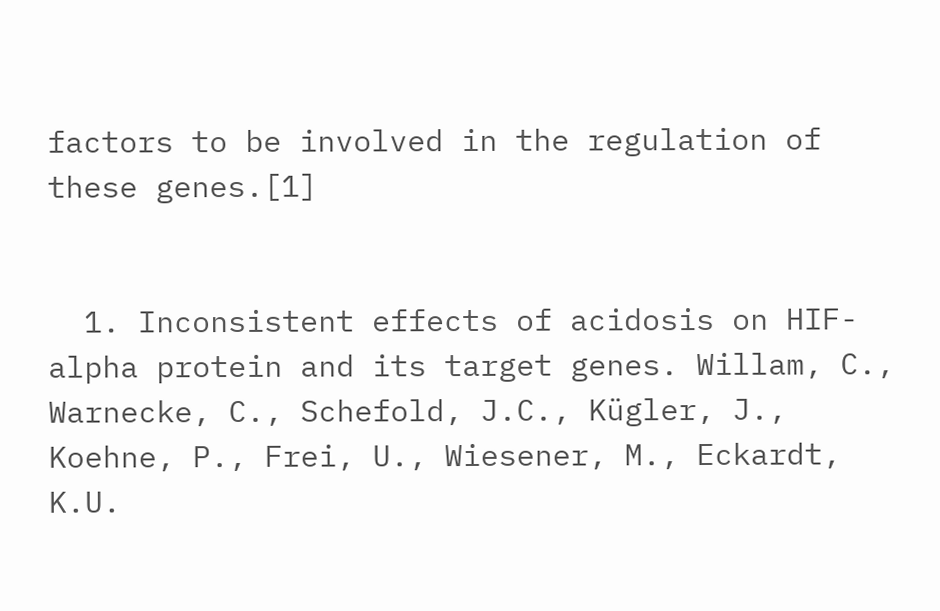factors to be involved in the regulation of these genes.[1]


  1. Inconsistent effects of acidosis on HIF-alpha protein and its target genes. Willam, C., Warnecke, C., Schefold, J.C., Kügler, J., Koehne, P., Frei, U., Wiesener, M., Eckardt, K.U.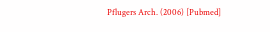Pflugers Arch. (2006) [Pubmed]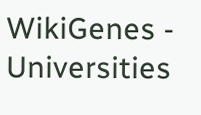WikiGenes - Universities